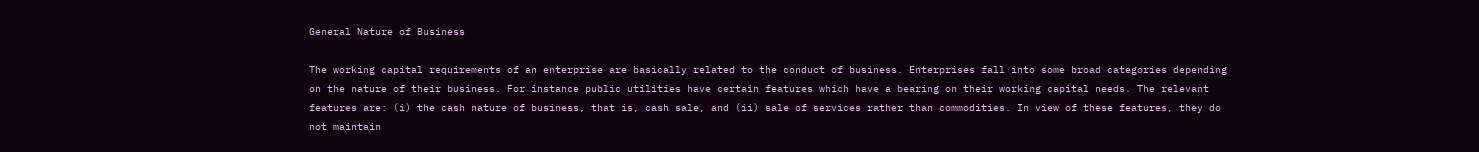General Nature of Business

The working capital requirements of an enterprise are basically related to the conduct of business. Enterprises fall into some broad categories depending on the nature of their business. For instance public utilities have certain features which have a bearing on their working capital needs. The relevant features are: (i) the cash nature of business, that is, cash sale, and (ii) sale of services rather than commodities. In view of these features, they do not maintain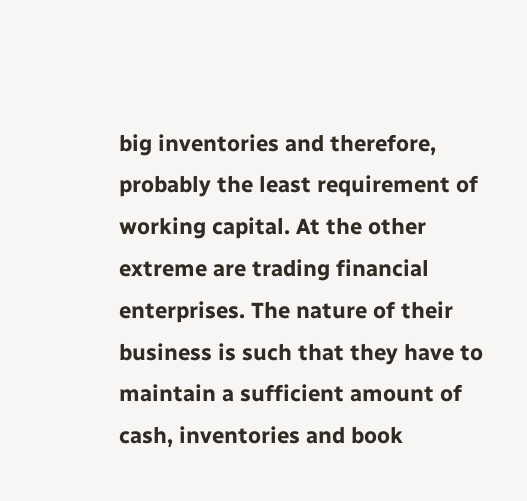big inventories and therefore, probably the least requirement of working capital. At the other extreme are trading financial enterprises. The nature of their business is such that they have to maintain a sufficient amount of cash, inventories and book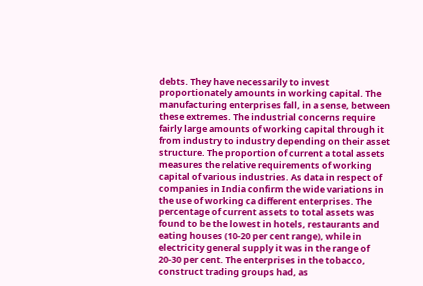debts. They have necessarily to invest proportionately amounts in working capital. The manufacturing enterprises fall, in a sense, between these extremes. The industrial concerns require fairly large amounts of working capital through it from industry to industry depending on their asset structure. The proportion of current a total assets measures the relative requirements of working capital of various industries. As data in respect of companies in India confirm the wide variations in the use of working ca different enterprises. The percentage of current assets to total assets was found to be the lowest in hotels, restaurants and eating houses (10-20 per cent range), while in electricity general supply it was in the range of 20-30 per cent. The enterprises in the tobacco, construct trading groups had, as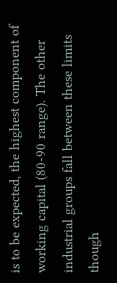is to be expected, the highest component of working capital (80-90 range). The other industrial groups fall between these limits though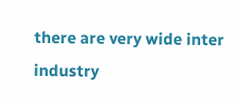there are very wide inter industry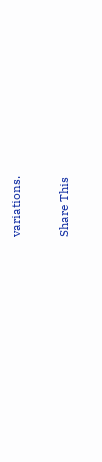variations.

Share This